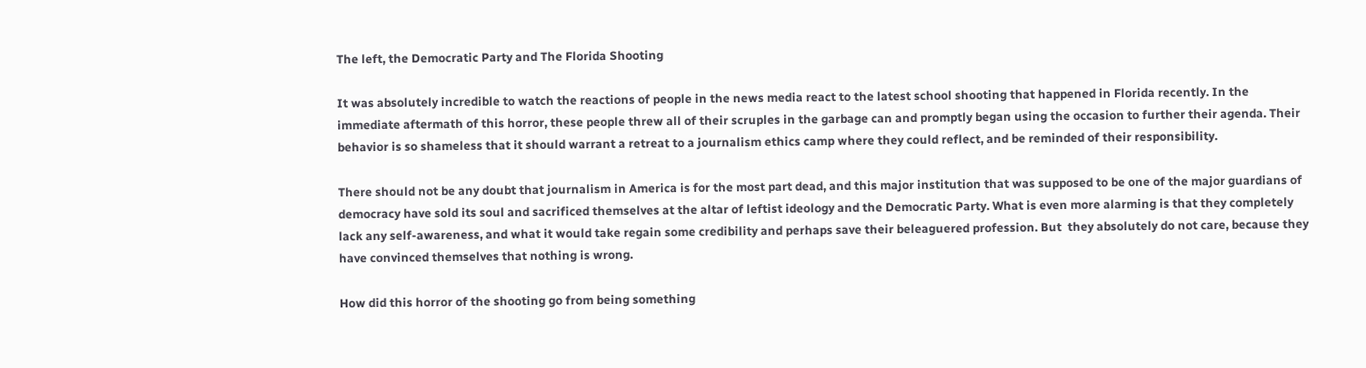The left, the Democratic Party and The Florida Shooting

It was absolutely incredible to watch the reactions of people in the news media react to the latest school shooting that happened in Florida recently. In the immediate aftermath of this horror, these people threw all of their scruples in the garbage can and promptly began using the occasion to further their agenda. Their behavior is so shameless that it should warrant a retreat to a journalism ethics camp where they could reflect, and be reminded of their responsibility.

There should not be any doubt that journalism in America is for the most part dead, and this major institution that was supposed to be one of the major guardians of democracy have sold its soul and sacrificed themselves at the altar of leftist ideology and the Democratic Party. What is even more alarming is that they completely lack any self-awareness, and what it would take regain some credibility and perhaps save their beleaguered profession. But  they absolutely do not care, because they have convinced themselves that nothing is wrong.

How did this horror of the shooting go from being something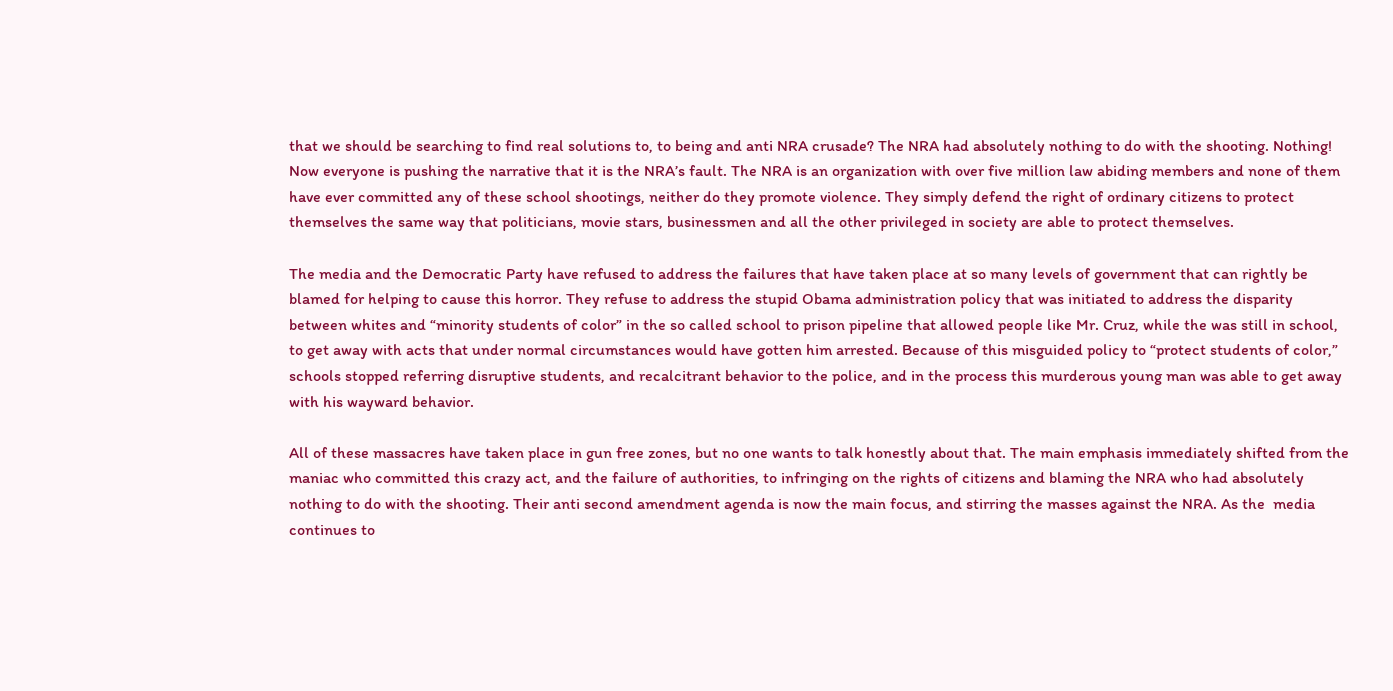that we should be searching to find real solutions to, to being and anti NRA crusade? The NRA had absolutely nothing to do with the shooting. Nothing! Now everyone is pushing the narrative that it is the NRA’s fault. The NRA is an organization with over five million law abiding members and none of them have ever committed any of these school shootings, neither do they promote violence. They simply defend the right of ordinary citizens to protect themselves the same way that politicians, movie stars, businessmen and all the other privileged in society are able to protect themselves.

The media and the Democratic Party have refused to address the failures that have taken place at so many levels of government that can rightly be blamed for helping to cause this horror. They refuse to address the stupid Obama administration policy that was initiated to address the disparity between whites and “minority students of color” in the so called school to prison pipeline that allowed people like Mr. Cruz, while the was still in school, to get away with acts that under normal circumstances would have gotten him arrested. Because of this misguided policy to “protect students of color,” schools stopped referring disruptive students, and recalcitrant behavior to the police, and in the process this murderous young man was able to get away with his wayward behavior.

All of these massacres have taken place in gun free zones, but no one wants to talk honestly about that. The main emphasis immediately shifted from the maniac who committed this crazy act, and the failure of authorities, to infringing on the rights of citizens and blaming the NRA who had absolutely nothing to do with the shooting. Their anti second amendment agenda is now the main focus, and stirring the masses against the NRA. As the  media continues to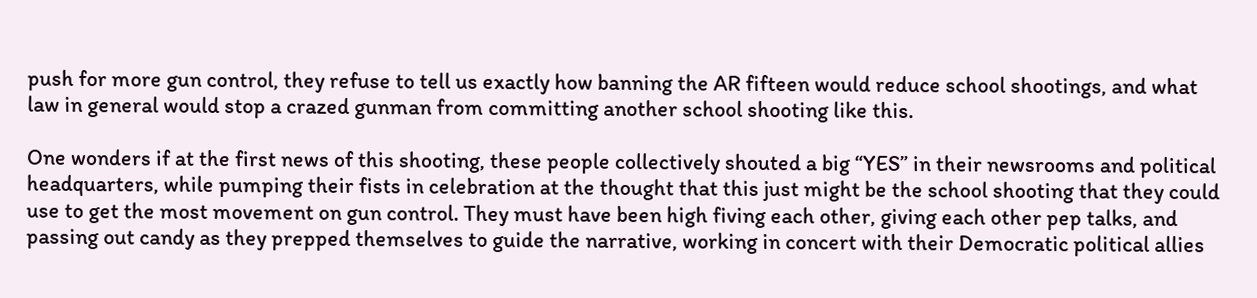push for more gun control, they refuse to tell us exactly how banning the AR fifteen would reduce school shootings, and what law in general would stop a crazed gunman from committing another school shooting like this.

One wonders if at the first news of this shooting, these people collectively shouted a big “YES” in their newsrooms and political headquarters, while pumping their fists in celebration at the thought that this just might be the school shooting that they could use to get the most movement on gun control. They must have been high fiving each other, giving each other pep talks, and passing out candy as they prepped themselves to guide the narrative, working in concert with their Democratic political allies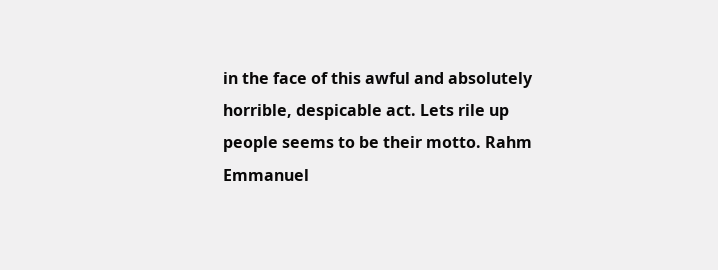in the face of this awful and absolutely horrible, despicable act. Lets rile up people seems to be their motto. Rahm Emmanuel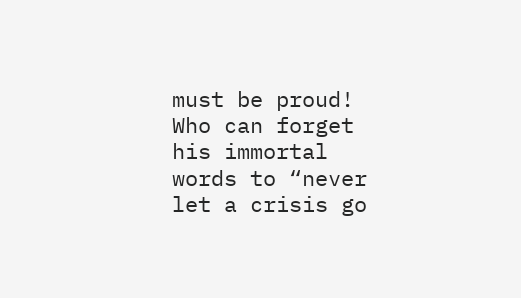must be proud! Who can forget his immortal words to “never let a crisis go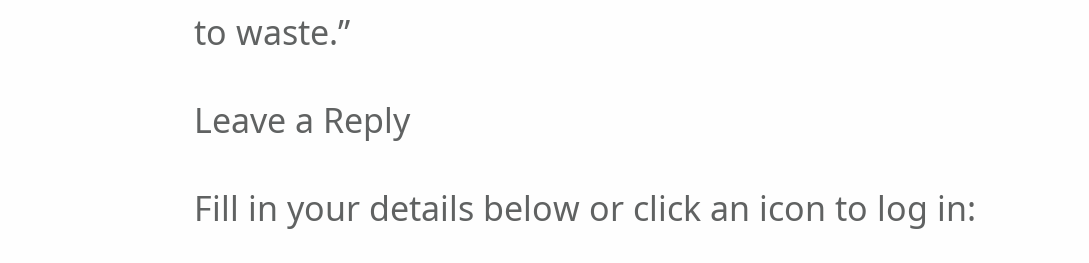to waste.”

Leave a Reply

Fill in your details below or click an icon to log in: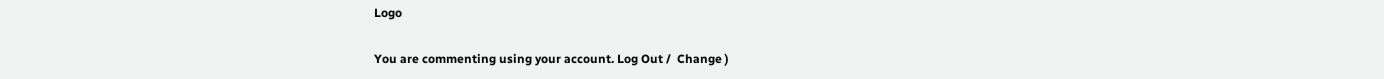Logo

You are commenting using your account. Log Out /  Change )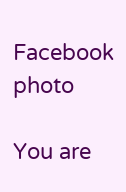Facebook photo

You are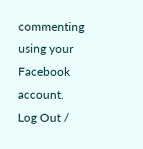commenting using your Facebook account. Log Out /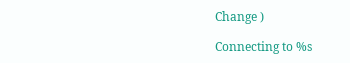Change )

Connecting to %s